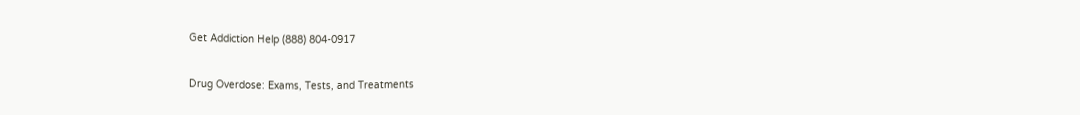Get Addiction Help (888) 804-0917

Drug Overdose: Exams, Tests, and Treatments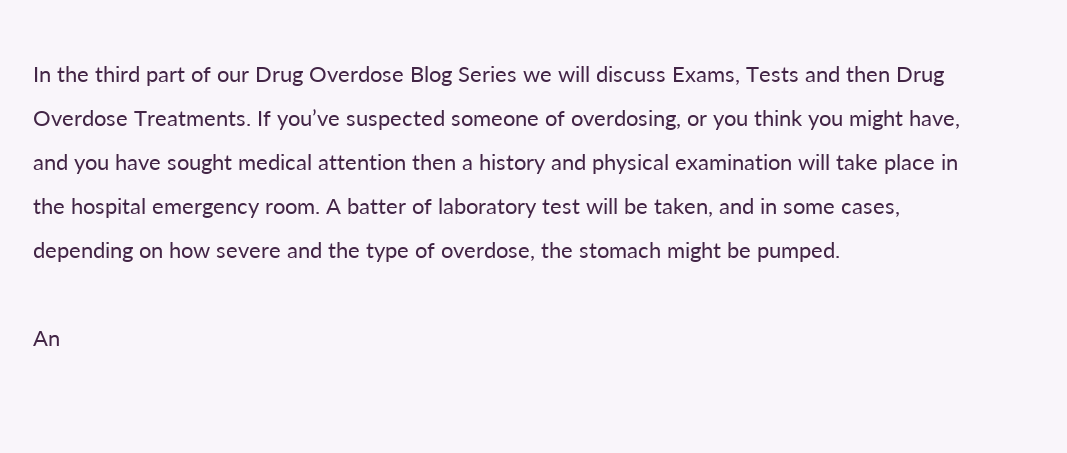In the third part of our Drug Overdose Blog Series we will discuss Exams, Tests and then Drug Overdose Treatments. If you’ve suspected someone of overdosing, or you think you might have, and you have sought medical attention then a history and physical examination will take place in the hospital emergency room. A batter of laboratory test will be taken, and in some cases, depending on how severe and the type of overdose, the stomach might be pumped.

An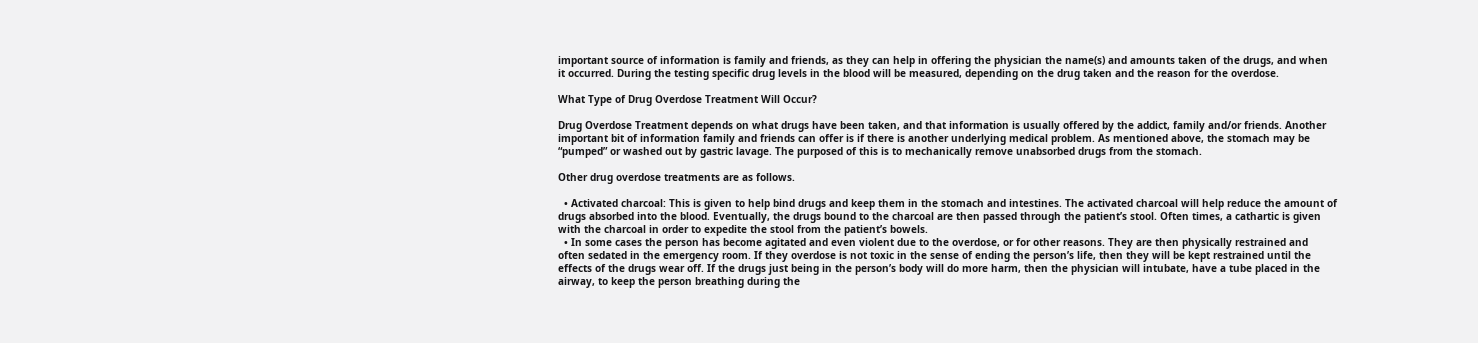important source of information is family and friends, as they can help in offering the physician the name(s) and amounts taken of the drugs, and when it occurred. During the testing specific drug levels in the blood will be measured, depending on the drug taken and the reason for the overdose.

What Type of Drug Overdose Treatment Will Occur?

Drug Overdose Treatment depends on what drugs have been taken, and that information is usually offered by the addict, family and/or friends. Another important bit of information family and friends can offer is if there is another underlying medical problem. As mentioned above, the stomach may be “pumped” or washed out by gastric lavage. The purposed of this is to mechanically remove unabsorbed drugs from the stomach.

Other drug overdose treatments are as follows.

  • Activated charcoal: This is given to help bind drugs and keep them in the stomach and intestines. The activated charcoal will help reduce the amount of drugs absorbed into the blood. Eventually, the drugs bound to the charcoal are then passed through the patient’s stool. Often times, a cathartic is given with the charcoal in order to expedite the stool from the patient’s bowels.
  • In some cases the person has become agitated and even violent due to the overdose, or for other reasons. They are then physically restrained and often sedated in the emergency room. If they overdose is not toxic in the sense of ending the person’s life, then they will be kept restrained until the effects of the drugs wear off. If the drugs just being in the person’s body will do more harm, then the physician will intubate, have a tube placed in the airway, to keep the person breathing during the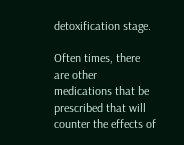detoxification stage.

Often times, there are other medications that be prescribed that will counter the effects of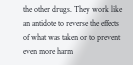the other drugs. They work like an antidote to reverse the effects of what was taken or to prevent even more harm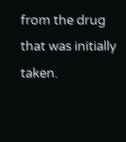from the drug that was initially taken.